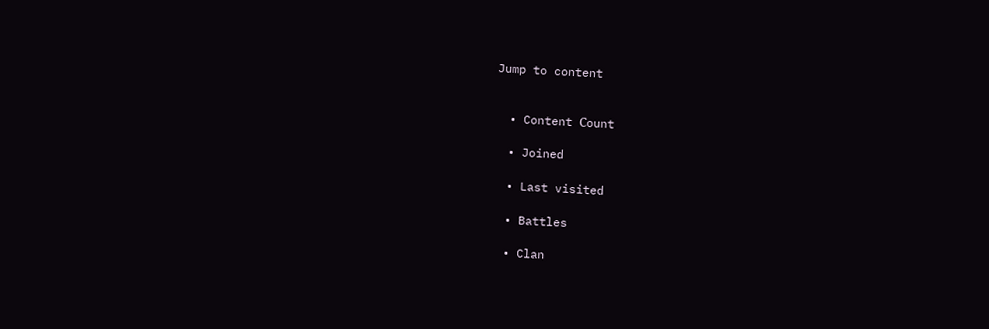Jump to content


  • Content Сount

  • Joined

  • Last visited

  • Battles

  • Clan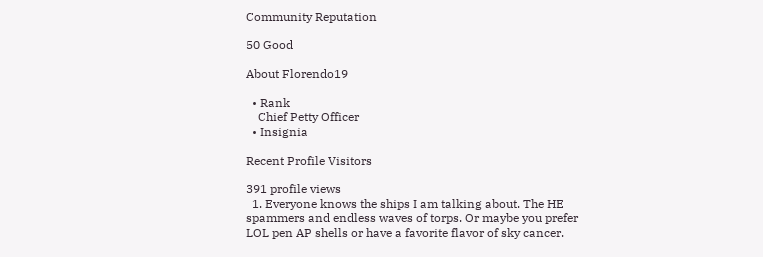Community Reputation

50 Good

About Florendo19

  • Rank
    Chief Petty Officer
  • Insignia

Recent Profile Visitors

391 profile views
  1. Everyone knows the ships I am talking about. The HE spammers and endless waves of torps. Or maybe you prefer LOL pen AP shells or have a favorite flavor of sky cancer.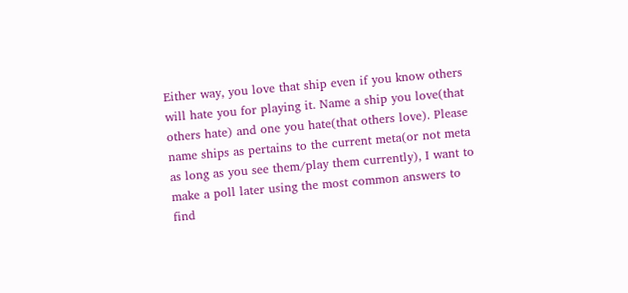Either way, you love that ship even if you know others will hate you for playing it. Name a ship you love(that others hate) and one you hate(that others love). Please name ships as pertains to the current meta(or not meta as long as you see them/play them currently), I want to make a poll later using the most common answers to find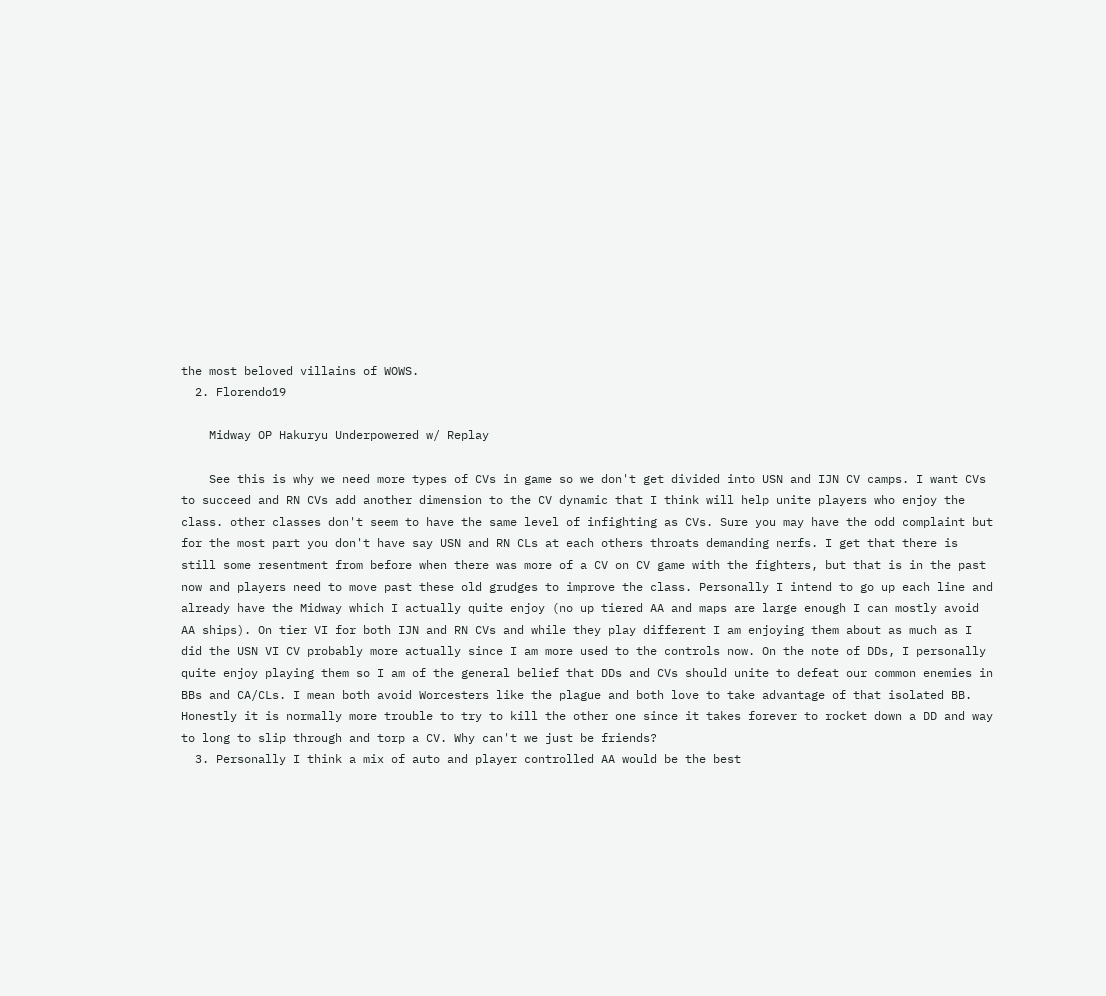the most beloved villains of WOWS.
  2. Florendo19

    Midway OP Hakuryu Underpowered w/ Replay

    See this is why we need more types of CVs in game so we don't get divided into USN and IJN CV camps. I want CVs to succeed and RN CVs add another dimension to the CV dynamic that I think will help unite players who enjoy the class. other classes don't seem to have the same level of infighting as CVs. Sure you may have the odd complaint but for the most part you don't have say USN and RN CLs at each others throats demanding nerfs. I get that there is still some resentment from before when there was more of a CV on CV game with the fighters, but that is in the past now and players need to move past these old grudges to improve the class. Personally I intend to go up each line and already have the Midway which I actually quite enjoy (no up tiered AA and maps are large enough I can mostly avoid AA ships). On tier VI for both IJN and RN CVs and while they play different I am enjoying them about as much as I did the USN VI CV probably more actually since I am more used to the controls now. On the note of DDs, I personally quite enjoy playing them so I am of the general belief that DDs and CVs should unite to defeat our common enemies in BBs and CA/CLs. I mean both avoid Worcesters like the plague and both love to take advantage of that isolated BB. Honestly it is normally more trouble to try to kill the other one since it takes forever to rocket down a DD and way to long to slip through and torp a CV. Why can't we just be friends?
  3. Personally I think a mix of auto and player controlled AA would be the best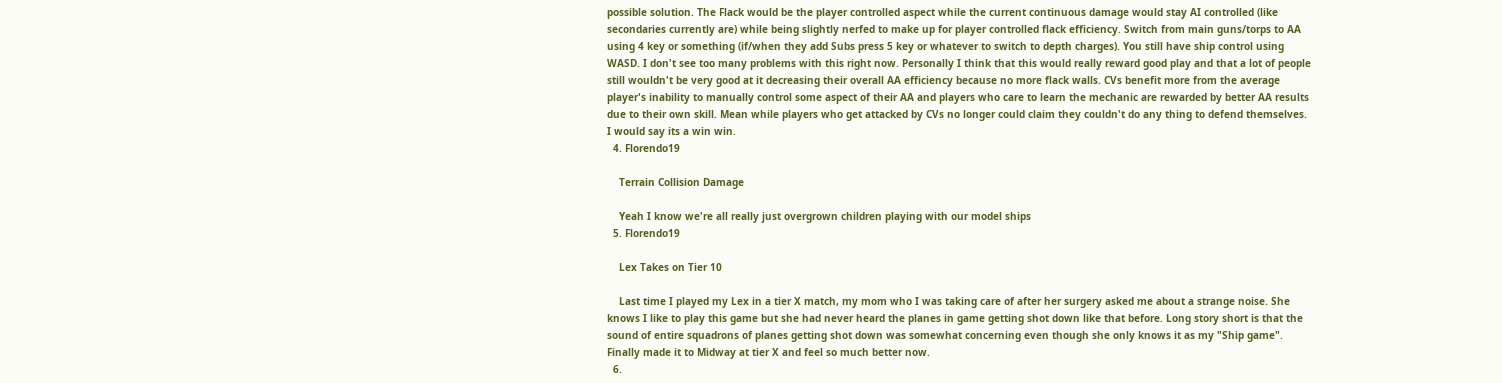possible solution. The Flack would be the player controlled aspect while the current continuous damage would stay AI controlled (like secondaries currently are) while being slightly nerfed to make up for player controlled flack efficiency. Switch from main guns/torps to AA using 4 key or something (if/when they add Subs press 5 key or whatever to switch to depth charges). You still have ship control using WASD. I don't see too many problems with this right now. Personally I think that this would really reward good play and that a lot of people still wouldn't be very good at it decreasing their overall AA efficiency because no more flack walls. CVs benefit more from the average player's inability to manually control some aspect of their AA and players who care to learn the mechanic are rewarded by better AA results due to their own skill. Mean while players who get attacked by CVs no longer could claim they couldn't do any thing to defend themselves. I would say its a win win.
  4. Florendo19

    Terrain Collision Damage

    Yeah I know we're all really just overgrown children playing with our model ships
  5. Florendo19

    Lex Takes on Tier 10

    Last time I played my Lex in a tier X match, my mom who I was taking care of after her surgery asked me about a strange noise. She knows I like to play this game but she had never heard the planes in game getting shot down like that before. Long story short is that the sound of entire squadrons of planes getting shot down was somewhat concerning even though she only knows it as my "Ship game". Finally made it to Midway at tier X and feel so much better now.
  6.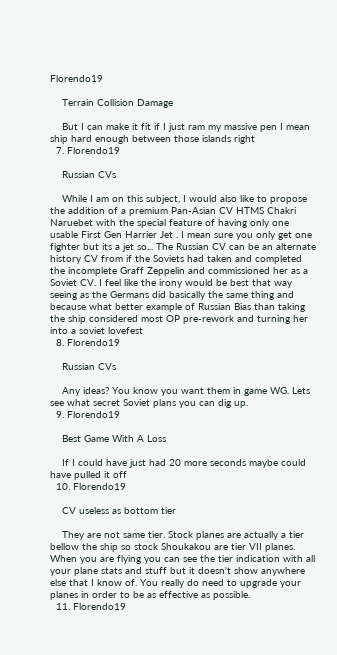Florendo19

    Terrain Collision Damage

    But I can make it fit if I just ram my massive pen I mean ship hard enough between those islands right
  7. Florendo19

    Russian CVs

    While I am on this subject, I would also like to propose the addition of a premium Pan-Asian CV HTMS Chakri Naruebet with the special feature of having only one usable First Gen Harrier Jet . I mean sure you only get one fighter but its a jet so... The Russian CV can be an alternate history CV from if the Soviets had taken and completed the incomplete Graff Zeppelin and commissioned her as a Soviet CV. I feel like the irony would be best that way seeing as the Germans did basically the same thing and because what better example of Russian Bias than taking the ship considered most OP pre-rework and turning her into a soviet lovefest
  8. Florendo19

    Russian CVs

    Any ideas? You know you want them in game WG. Lets see what secret Soviet plans you can dig up.
  9. Florendo19

    Best Game With A Loss

    If I could have just had 20 more seconds maybe could have pulled it off
  10. Florendo19

    CV useless as bottom tier

    They are not same tier. Stock planes are actually a tier bellow the ship so stock Shoukakou are tier VII planes. When you are flying you can see the tier indication with all your plane stats and stuff but it doesn't show anywhere else that I know of. You really do need to upgrade your planes in order to be as effective as possible.
  11. Florendo19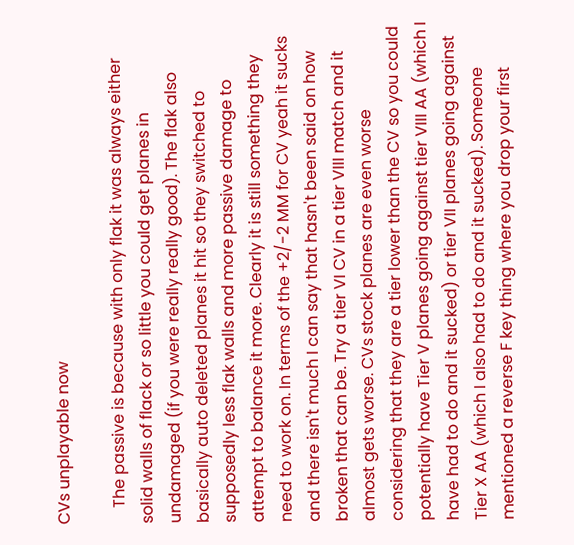CVs unplayable now

    The passive is because with only flak it was always either solid walls of flack or so little you could get planes in undamaged (if you were really really good). The flak also basically auto deleted planes it hit so they switched to supposedly less flak walls and more passive damage to attempt to balance it more. Clearly it is still something they need to work on. In terms of the +2/-2 MM for CV yeah it sucks and there isn't much I can say that hasn't been said on how broken that can be. Try a tier VI CV in a tier VIII match and it almost gets worse. CVs stock planes are even worse considering that they are a tier lower than the CV so you could potentially have Tier V planes going against tier VIII AA (which I have had to do and it sucked) or tier VII planes going against Tier X AA (which I also had to do and it sucked). Someone mentioned a reverse F key thing where you drop your first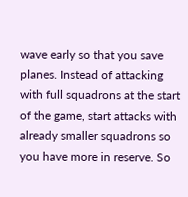wave early so that you save planes. Instead of attacking with full squadrons at the start of the game, start attacks with already smaller squadrons so you have more in reserve. So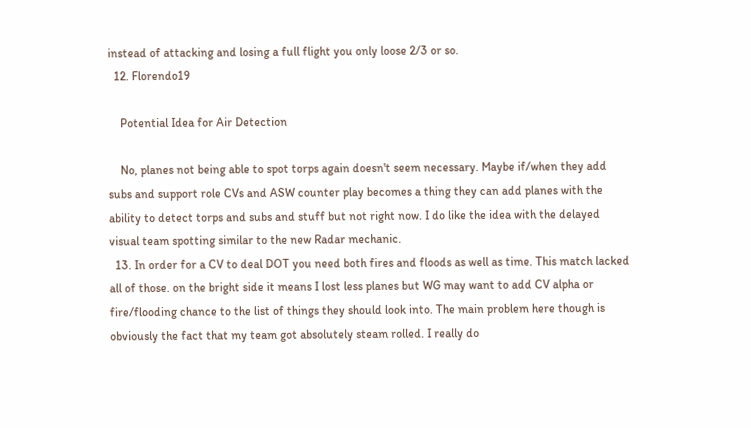instead of attacking and losing a full flight you only loose 2/3 or so.
  12. Florendo19

    Potential Idea for Air Detection

    No, planes not being able to spot torps again doesn't seem necessary. Maybe if/when they add subs and support role CVs and ASW counter play becomes a thing they can add planes with the ability to detect torps and subs and stuff but not right now. I do like the idea with the delayed visual team spotting similar to the new Radar mechanic.
  13. In order for a CV to deal DOT you need both fires and floods as well as time. This match lacked all of those. on the bright side it means I lost less planes but WG may want to add CV alpha or fire/flooding chance to the list of things they should look into. The main problem here though is obviously the fact that my team got absolutely steam rolled. I really do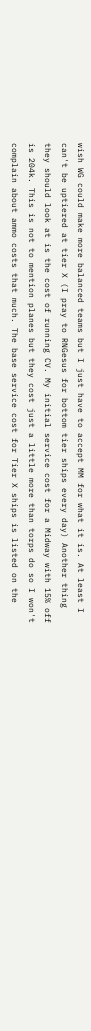wish WG could make more balanced teams but I just have to accept MM for what it is. At least I can't be uptiered at tier X (I pray to RNGesus for bottom tier ships every day) Another thing they should look at is the cost of running CV. My initial service cost for a Midway with 15% off is 204k. This is not to mention planes but they cost just a little more than torps do so I won't complain about ammo costs that much. The base service cost for Tier X ships is listed on the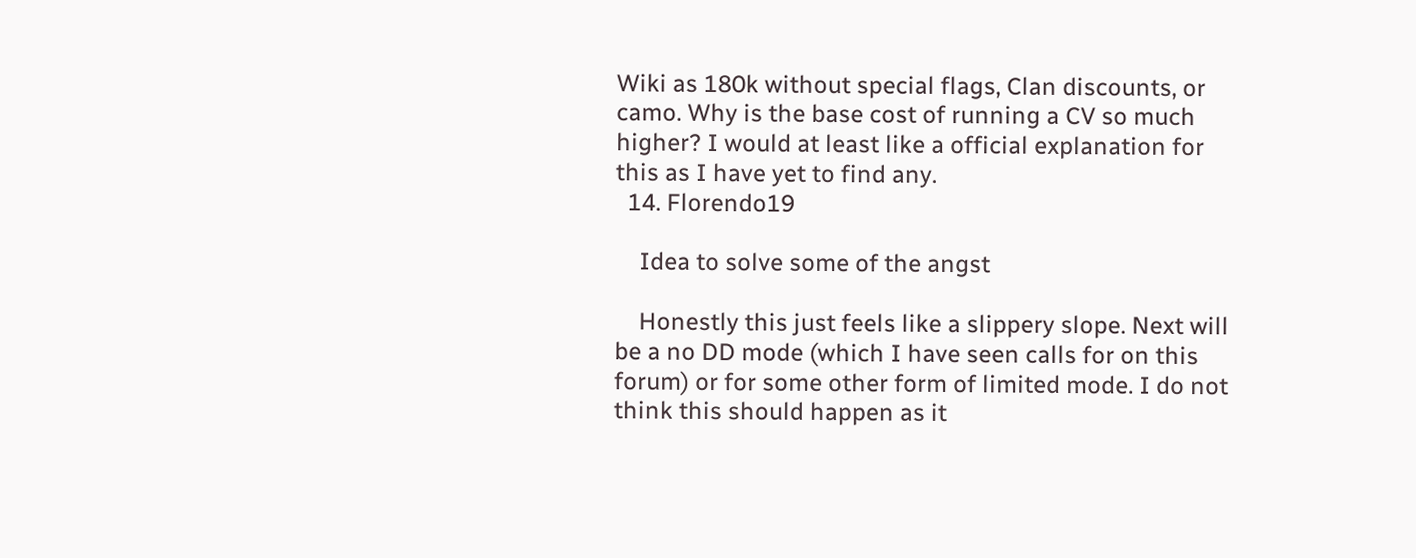Wiki as 180k without special flags, Clan discounts, or camo. Why is the base cost of running a CV so much higher? I would at least like a official explanation for this as I have yet to find any.
  14. Florendo19

    Idea to solve some of the angst

    Honestly this just feels like a slippery slope. Next will be a no DD mode (which I have seen calls for on this forum) or for some other form of limited mode. I do not think this should happen as it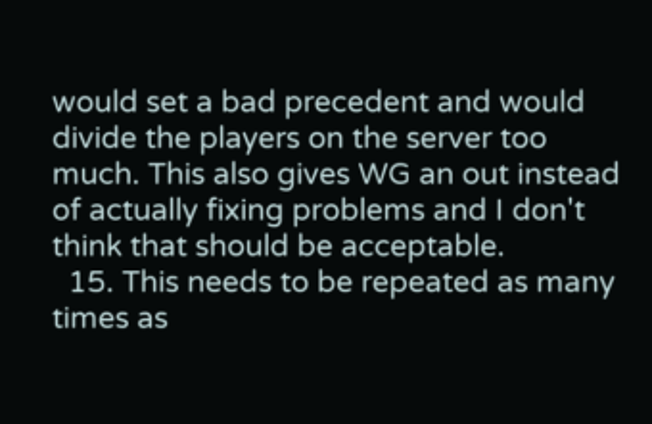would set a bad precedent and would divide the players on the server too much. This also gives WG an out instead of actually fixing problems and I don't think that should be acceptable.
  15. This needs to be repeated as many times as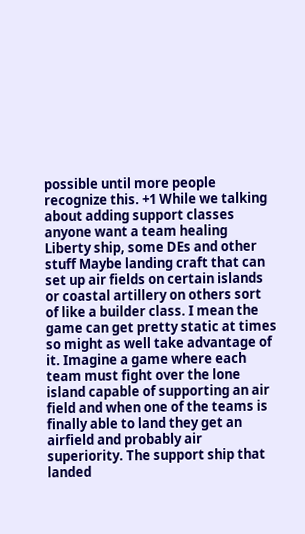possible until more people recognize this. +1 While we talking about adding support classes anyone want a team healing Liberty ship, some DEs and other stuff Maybe landing craft that can set up air fields on certain islands or coastal artillery on others sort of like a builder class. I mean the game can get pretty static at times so might as well take advantage of it. Imagine a game where each team must fight over the lone island capable of supporting an air field and when one of the teams is finally able to land they get an airfield and probably air superiority. The support ship that landed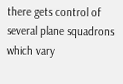there gets control of several plane squadrons which vary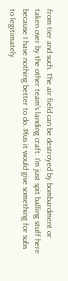from tier and such. The air field can be destroyed by bombardment or taken over by the other team's landing craft. I'm just spit balling stuff here because I have nothing better to do. Plus it would give something for subs to legitimately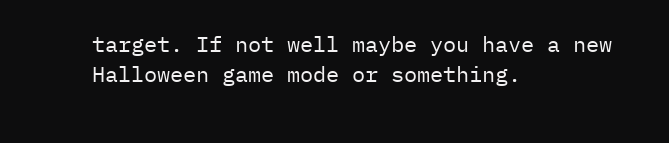target. If not well maybe you have a new Halloween game mode or something.